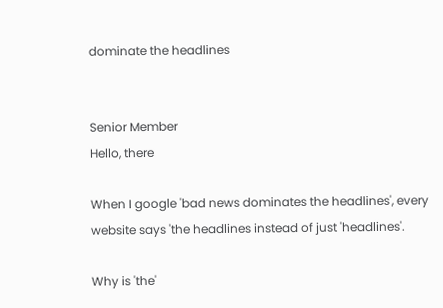dominate the headlines


Senior Member
Hello, there

When I google 'bad news dominates the headlines', every website says 'the headlines instead of just 'headlines'.

Why is 'the'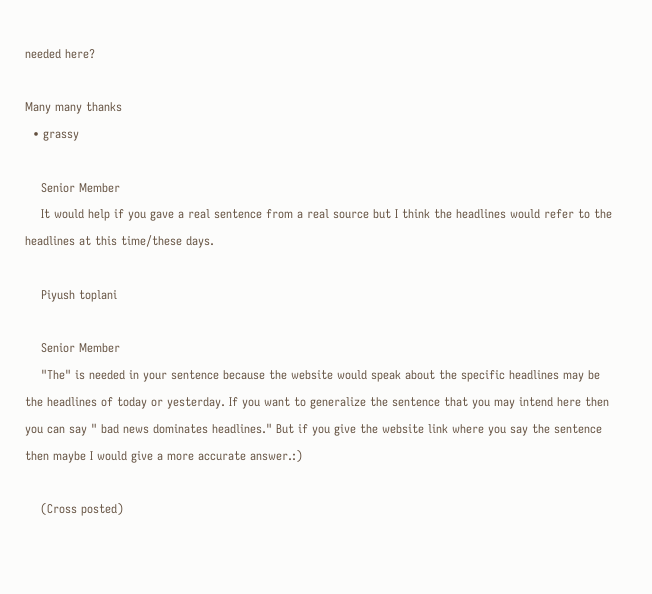needed here?

Many many thanks
  • grassy

    Senior Member
    It would help if you gave a real sentence from a real source but I think the headlines would refer to the headlines at this time/these days.

    Piyush toplani

    Senior Member
    "The" is needed in your sentence because the website would speak about the specific headlines may be the headlines of today or yesterday. If you want to generalize the sentence that you may intend here then you can say " bad news dominates headlines." But if you give the website link where you say the sentence then maybe I would give a more accurate answer.:)

    (Cross posted)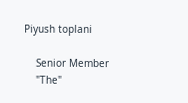Piyush toplani

    Senior Member
    "The"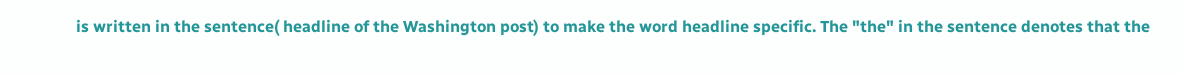is written in the sentence( headline of the Washington post) to make the word headline specific. The "the" in the sentence denotes that the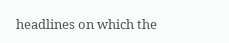headlines on which the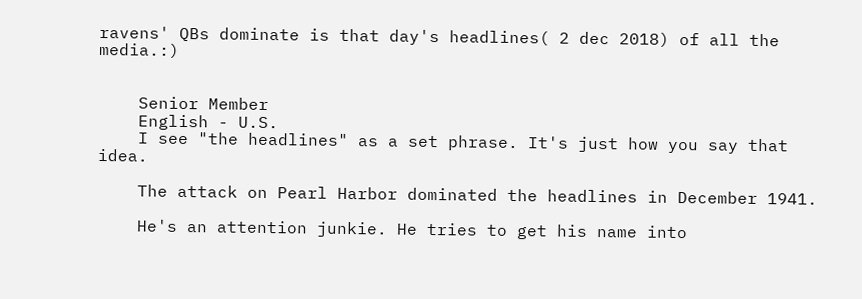ravens' QBs dominate is that day's headlines( 2 dec 2018) of all the media.:)


    Senior Member
    English - U.S.
    I see "the headlines" as a set phrase. It's just how you say that idea.

    The attack on Pearl Harbor dominated the headlines in December 1941.

    He's an attention junkie. He tries to get his name into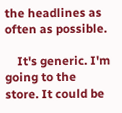the headlines as often as possible.

    It's generic. I'm going to the store. It could be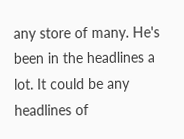any store of many. He's been in the headlines a lot. It could be any headlines of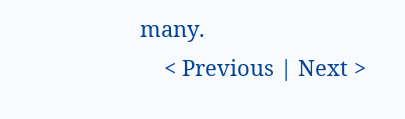many.
    < Previous | Next >